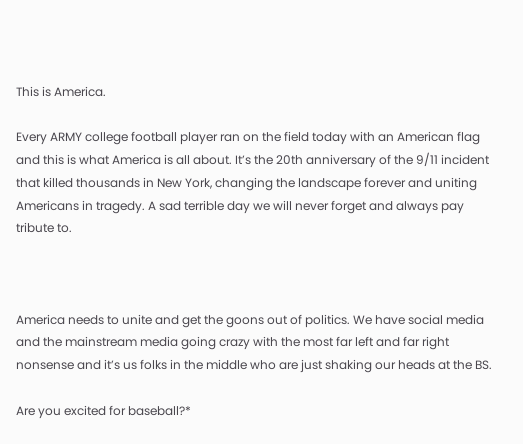This is America.

Every ARMY college football player ran on the field today with an American flag and this is what America is all about. It’s the 20th anniversary of the 9/11 incident that killed thousands in New York, changing the landscape forever and uniting Americans in tragedy. A sad terrible day we will never forget and always pay tribute to.



America needs to unite and get the goons out of politics. We have social media and the mainstream media going crazy with the most far left and far right nonsense and it’s us folks in the middle who are just shaking our heads at the BS.

Are you excited for baseball?*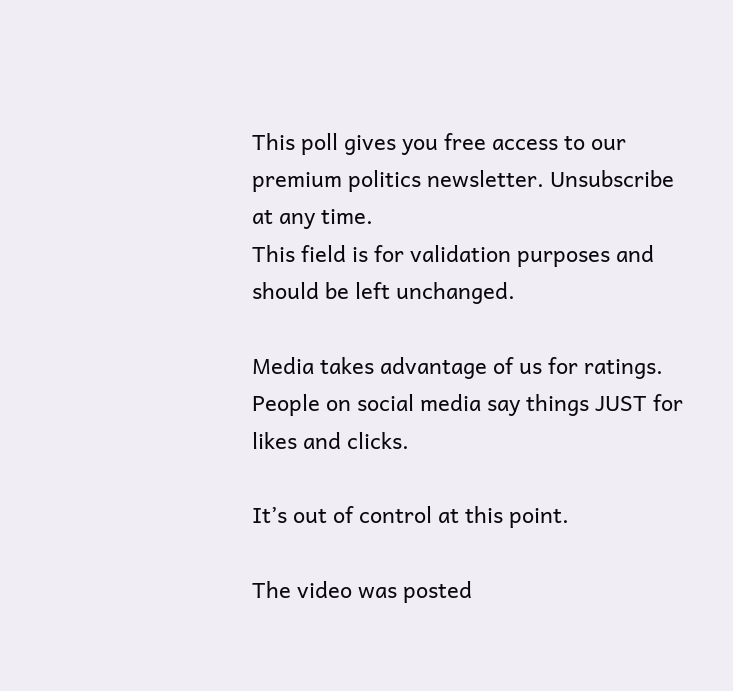This poll gives you free access to our premium politics newsletter. Unsubscribe at any time.
This field is for validation purposes and should be left unchanged.

Media takes advantage of us for ratings. People on social media say things JUST for likes and clicks.

It’s out of control at this point.

The video was posted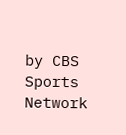by CBS Sports Network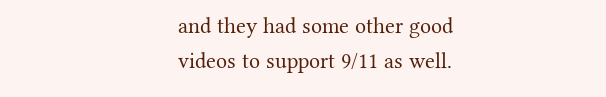and they had some other good videos to support 9/11 as well.